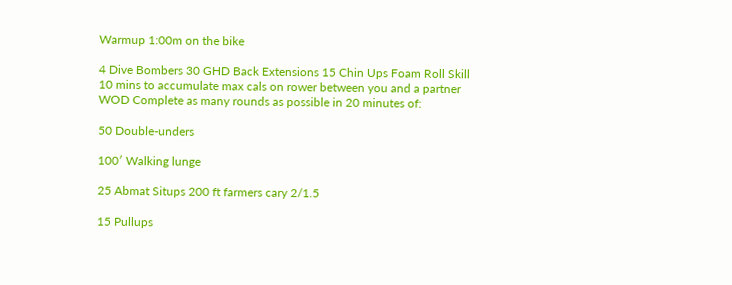Warmup 1:00m on the bike

4 Dive Bombers 30 GHD Back Extensions 15 Chin Ups Foam Roll Skill 10 mins to accumulate max cals on rower between you and a partner WOD Complete as many rounds as possible in 20 minutes of:

50 Double-unders

100′ Walking lunge

25 Abmat Situps 200 ft farmers cary 2/1.5

15 Pullups